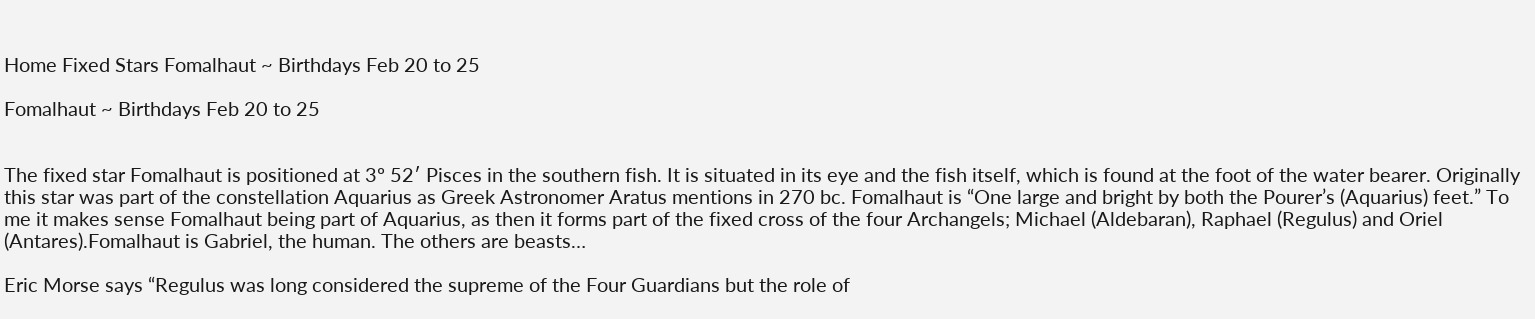Home Fixed Stars Fomalhaut ~ Birthdays Feb 20 to 25

Fomalhaut ~ Birthdays Feb 20 to 25


The fixed star Fomalhaut is positioned at 3º 52′ Pisces in the southern fish. It is situated in its eye and the fish itself, which is found at the foot of the water bearer. Originally this star was part of the constellation Aquarius as Greek Astronomer Aratus mentions in 270 bc. Fomalhaut is “One large and bright by both the Pourer’s (Aquarius) feet.” To me it makes sense Fomalhaut being part of Aquarius, as then it forms part of the fixed cross of the four Archangels; Michael (Aldebaran), Raphael (Regulus) and Oriel (Antares).Fomalhaut is Gabriel, the human. The others are beasts…

Eric Morse says “Regulus was long considered the supreme of the Four Guardians but the role of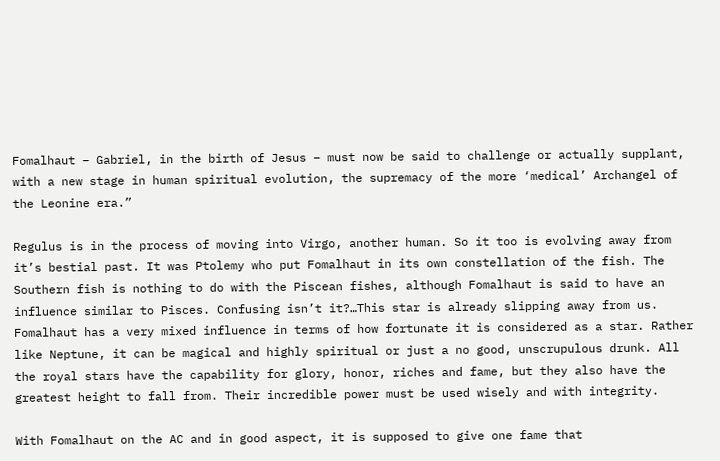Fomalhaut – Gabriel, in the birth of Jesus – must now be said to challenge or actually supplant, with a new stage in human spiritual evolution, the supremacy of the more ‘medical’ Archangel of the Leonine era.”

Regulus is in the process of moving into Virgo, another human. So it too is evolving away from it’s bestial past. It was Ptolemy who put Fomalhaut in its own constellation of the fish. The Southern fish is nothing to do with the Piscean fishes, although Fomalhaut is said to have an influence similar to Pisces. Confusing isn’t it?…This star is already slipping away from us. Fomalhaut has a very mixed influence in terms of how fortunate it is considered as a star. Rather like Neptune, it can be magical and highly spiritual or just a no good, unscrupulous drunk. All the royal stars have the capability for glory, honor, riches and fame, but they also have the greatest height to fall from. Their incredible power must be used wisely and with integrity.

With Fomalhaut on the AC and in good aspect, it is supposed to give one fame that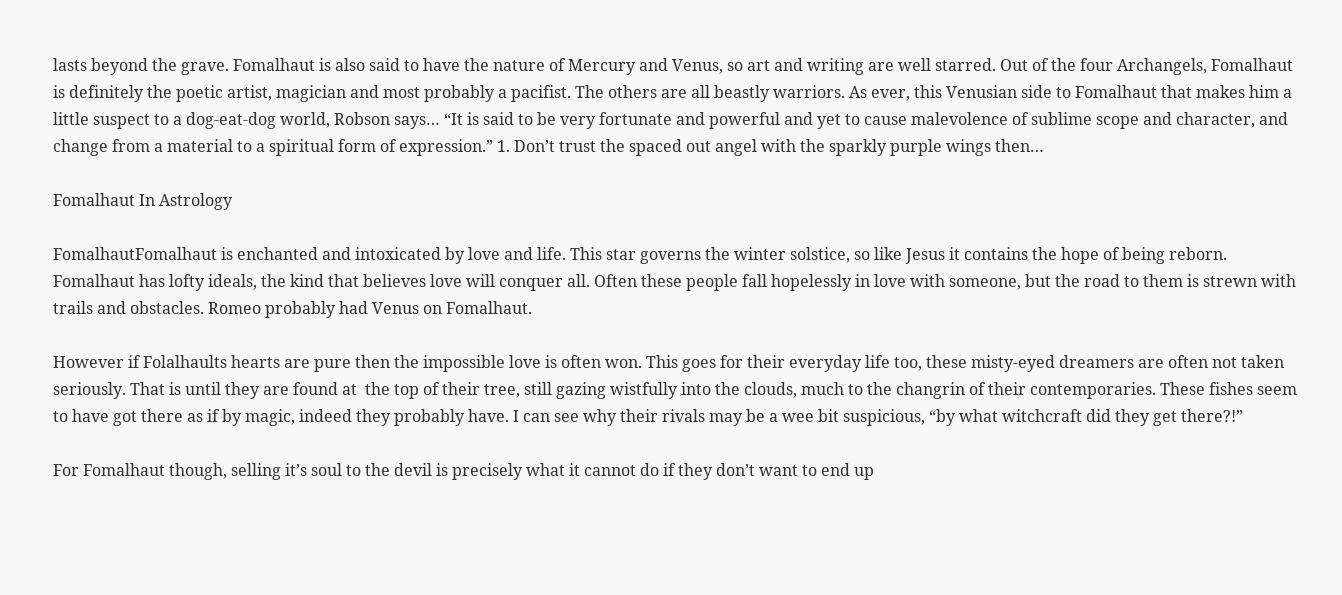lasts beyond the grave. Fomalhaut is also said to have the nature of Mercury and Venus, so art and writing are well starred. Out of the four Archangels, Fomalhaut is definitely the poetic artist, magician and most probably a pacifist. The others are all beastly warriors. As ever, this Venusian side to Fomalhaut that makes him a little suspect to a dog-eat-dog world, Robson says… “It is said to be very fortunate and powerful and yet to cause malevolence of sublime scope and character, and change from a material to a spiritual form of expression.” 1. Don’t trust the spaced out angel with the sparkly purple wings then…

Fomalhaut In Astrology

FomalhautFomalhaut is enchanted and intoxicated by love and life. This star governs the winter solstice, so like Jesus it contains the hope of being reborn. Fomalhaut has lofty ideals, the kind that believes love will conquer all. Often these people fall hopelessly in love with someone, but the road to them is strewn with trails and obstacles. Romeo probably had Venus on Fomalhaut.

However if Folalhaults hearts are pure then the impossible love is often won. This goes for their everyday life too, these misty-eyed dreamers are often not taken seriously. That is until they are found at  the top of their tree, still gazing wistfully into the clouds, much to the changrin of their contemporaries. These fishes seem to have got there as if by magic, indeed they probably have. I can see why their rivals may be a wee bit suspicious, “by what witchcraft did they get there?!”

For Fomalhaut though, selling it’s soul to the devil is precisely what it cannot do if they don’t want to end up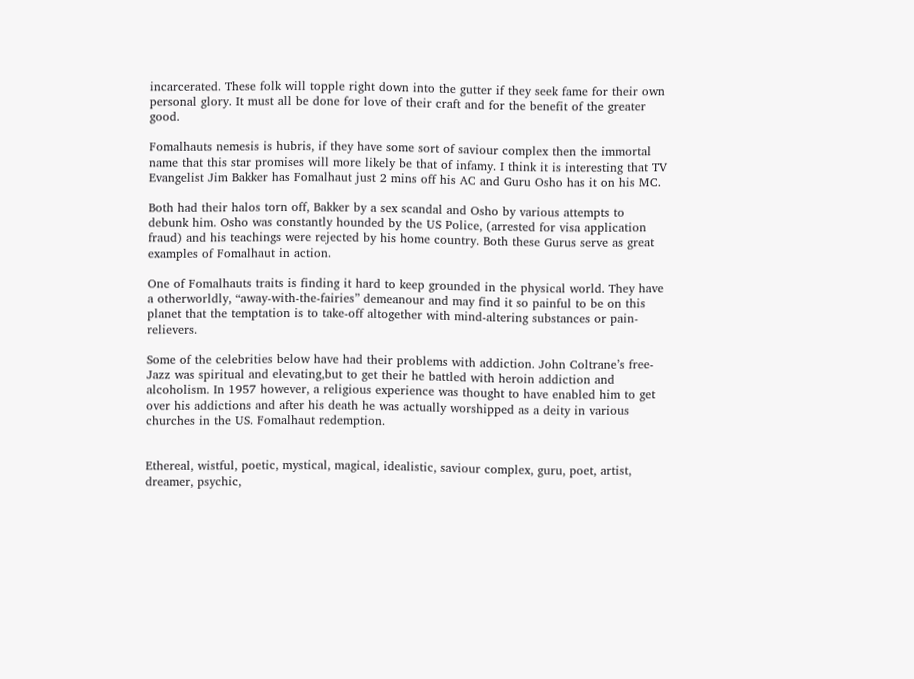incarcerated. These folk will topple right down into the gutter if they seek fame for their own personal glory. It must all be done for love of their craft and for the benefit of the greater good.

Fomalhauts nemesis is hubris, if they have some sort of saviour complex then the immortal name that this star promises will more likely be that of infamy. I think it is interesting that TV Evangelist Jim Bakker has Fomalhaut just 2 mins off his AC and Guru Osho has it on his MC.

Both had their halos torn off, Bakker by a sex scandal and Osho by various attempts to debunk him. Osho was constantly hounded by the US Police, (arrested for visa application fraud) and his teachings were rejected by his home country. Both these Gurus serve as great examples of Fomalhaut in action.

One of Fomalhauts traits is finding it hard to keep grounded in the physical world. They have a otherworldly, “away-with-the-fairies” demeanour and may find it so painful to be on this planet that the temptation is to take-off altogether with mind-altering substances or pain-relievers.

Some of the celebrities below have had their problems with addiction. John Coltrane’s free-Jazz was spiritual and elevating,but to get their he battled with heroin addiction and alcoholism. In 1957 however, a religious experience was thought to have enabled him to get over his addictions and after his death he was actually worshipped as a deity in various churches in the US. Fomalhaut redemption.


Ethereal, wistful, poetic, mystical, magical, idealistic, saviour complex, guru, poet, artist, dreamer, psychic,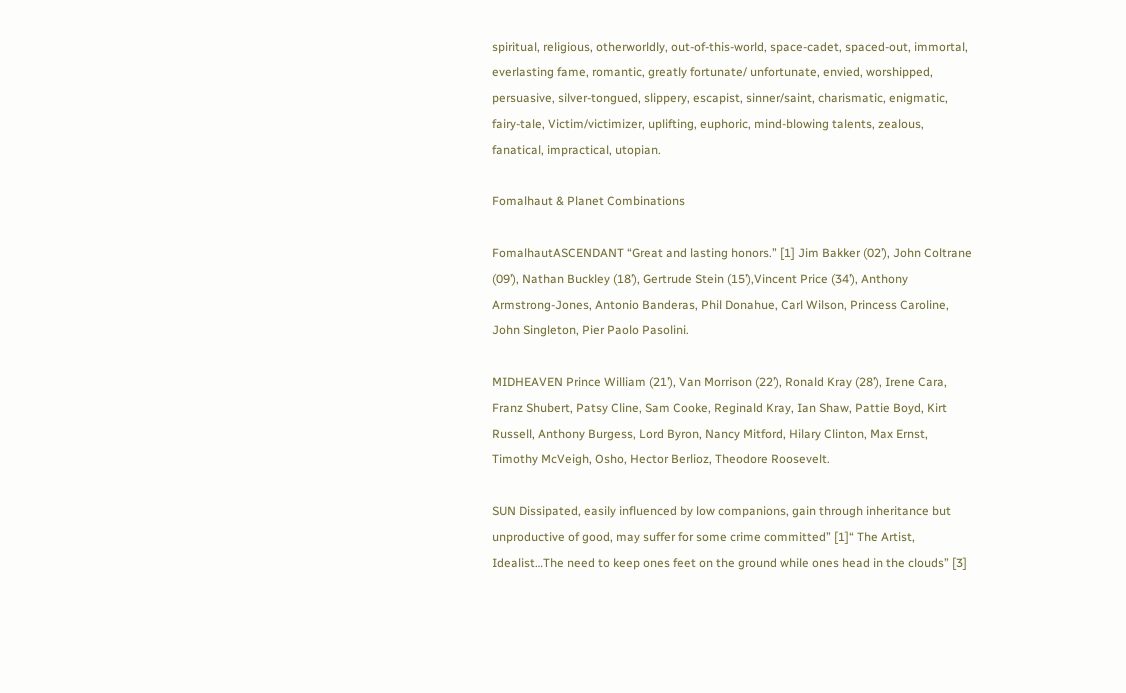spiritual, religious, otherworldly, out-of-this-world, space-cadet, spaced-out, immortal, everlasting fame, romantic, greatly fortunate/ unfortunate, envied, worshipped, persuasive, silver-tongued, slippery, escapist, sinner/saint, charismatic, enigmatic, fairy-tale, Victim/victimizer, uplifting, euphoric, mind-blowing talents, zealous, fanatical, impractical, utopian.

Fomalhaut & Planet Combinations

FomalhautASCENDANT “Great and lasting honors.” [1] Jim Bakker (02’), John Coltrane (09’), Nathan Buckley (18’), Gertrude Stein (15’),Vincent Price (34’), Anthony Armstrong-Jones, Antonio Banderas, Phil Donahue, Carl Wilson, Princess Caroline, John Singleton, Pier Paolo Pasolini.

MIDHEAVEN Prince William (21’), Van Morrison (22’), Ronald Kray (28’), Irene Cara, Franz Shubert, Patsy Cline, Sam Cooke, Reginald Kray, Ian Shaw, Pattie Boyd, Kirt Russell, Anthony Burgess, Lord Byron, Nancy Mitford, Hilary Clinton, Max Ernst, Timothy McVeigh, Osho, Hector Berlioz, Theodore Roosevelt.

SUN Dissipated, easily influenced by low companions, gain through inheritance but unproductive of good, may suffer for some crime committed” [1]“ The Artist, Idealist…The need to keep ones feet on the ground while ones head in the clouds” [3]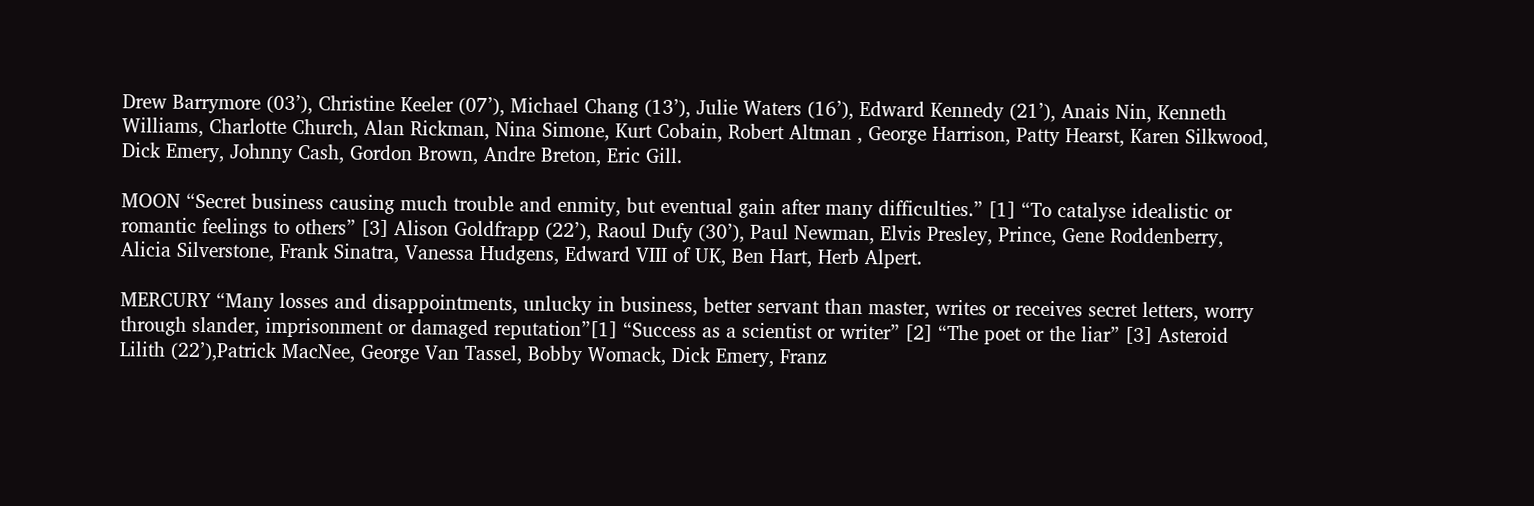Drew Barrymore (03’), Christine Keeler (07’), Michael Chang (13’), Julie Waters (16’), Edward Kennedy (21’), Anais Nin, Kenneth Williams, Charlotte Church, Alan Rickman, Nina Simone, Kurt Cobain, Robert Altman , George Harrison, Patty Hearst, Karen Silkwood, Dick Emery, Johnny Cash, Gordon Brown, Andre Breton, Eric Gill.

MOON “Secret business causing much trouble and enmity, but eventual gain after many difficulties.” [1] “To catalyse idealistic or romantic feelings to others” [3] Alison Goldfrapp (22’), Raoul Dufy (30’), Paul Newman, Elvis Presley, Prince, Gene Roddenberry, Alicia Silverstone, Frank Sinatra, Vanessa Hudgens, Edward VIII of UK, Ben Hart, Herb Alpert.

MERCURY “Many losses and disappointments, unlucky in business, better servant than master, writes or receives secret letters, worry through slander, imprisonment or damaged reputation”[1] “Success as a scientist or writer” [2] “The poet or the liar” [3] Asteroid Lilith (22’),Patrick MacNee, George Van Tassel, Bobby Womack, Dick Emery, Franz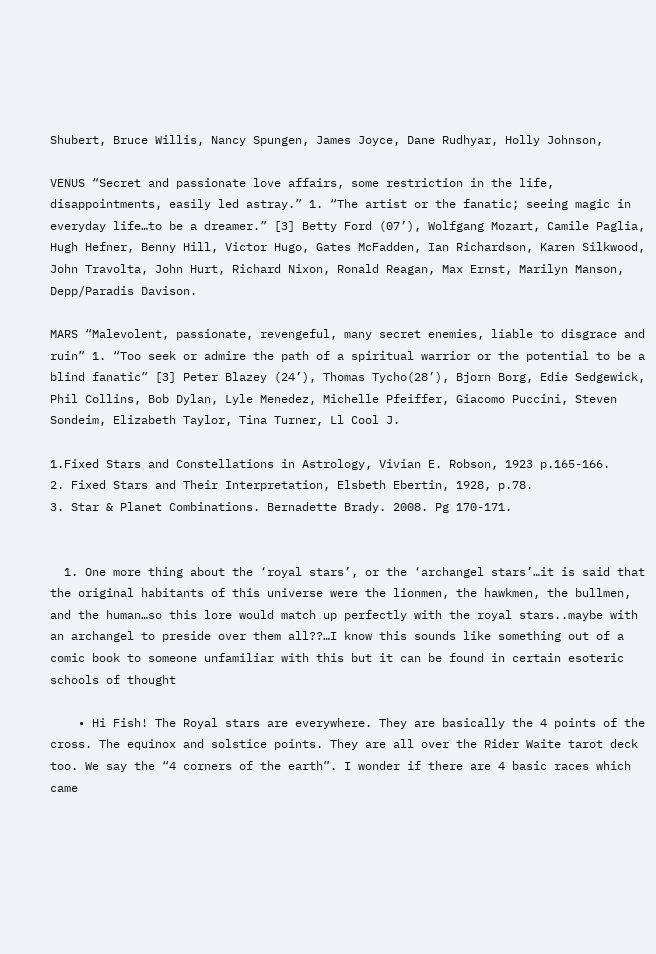Shubert, Bruce Willis, Nancy Spungen, James Joyce, Dane Rudhyar, Holly Johnson,

VENUS “Secret and passionate love affairs, some restriction in the life, disappointments, easily led astray.” 1. “The artist or the fanatic; seeing magic in everyday life…to be a dreamer.” [3] Betty Ford (07’), Wolfgang Mozart, Camile Paglia, Hugh Hefner, Benny Hill, Victor Hugo, Gates McFadden, Ian Richardson, Karen Silkwood, John Travolta, John Hurt, Richard Nixon, Ronald Reagan, Max Ernst, Marilyn Manson, Depp/Paradis Davison.

MARS “Malevolent, passionate, revengeful, many secret enemies, liable to disgrace and ruin” 1. “Too seek or admire the path of a spiritual warrior or the potential to be a blind fanatic” [3] Peter Blazey (24’), Thomas Tycho(28’), Bjorn Borg, Edie Sedgewick, Phil Collins, Bob Dylan, Lyle Menedez, Michelle Pfeiffer, Giacomo Puccini, Steven Sondeim, Elizabeth Taylor, Tina Turner, Ll Cool J.

1.Fixed Stars and Constellations in Astrology, Vivian E. Robson, 1923 p.165-166.
2. Fixed Stars and Their Interpretation, Elsbeth Ebertin, 1928, p.78.
3. Star & Planet Combinations. Bernadette Brady. 2008. Pg 170-171.


  1. One more thing about the ‘royal stars’, or the ‘archangel stars’…it is said that the original habitants of this universe were the lionmen, the hawkmen, the bullmen, and the human…so this lore would match up perfectly with the royal stars..maybe with an archangel to preside over them all??…I know this sounds like something out of a comic book to someone unfamiliar with this but it can be found in certain esoteric schools of thought

    • Hi Fish! The Royal stars are everywhere. They are basically the 4 points of the cross. The equinox and solstice points. They are all over the Rider Waite tarot deck too. We say the “4 corners of the earth”. I wonder if there are 4 basic races which came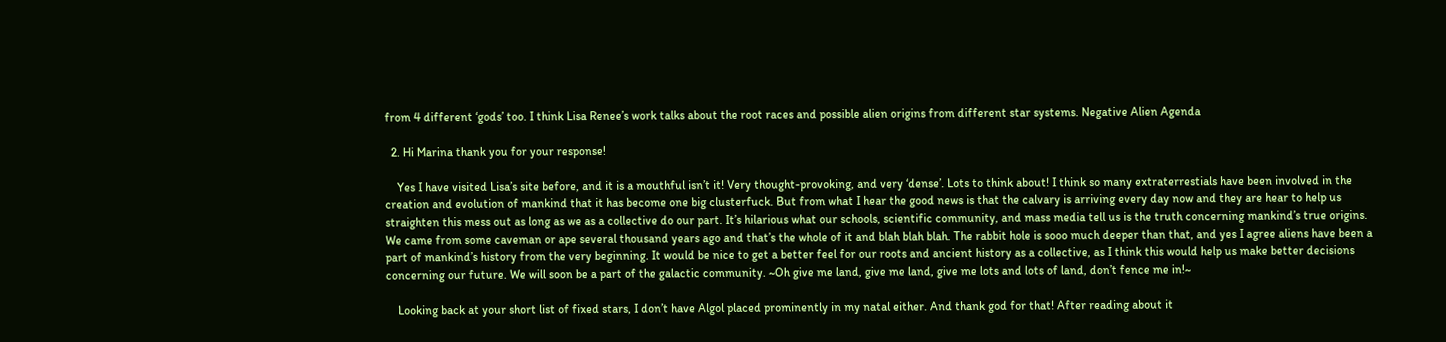from 4 different ‘gods’ too. I think Lisa Renee’s work talks about the root races and possible alien origins from different star systems. Negative Alien Agenda

  2. Hi Marina thank you for your response!

    Yes I have visited Lisa’s site before, and it is a mouthful isn’t it! Very thought-provoking, and very ‘dense’. Lots to think about! I think so many extraterrestials have been involved in the creation and evolution of mankind that it has become one big clusterfuck. But from what I hear the good news is that the calvary is arriving every day now and they are hear to help us straighten this mess out as long as we as a collective do our part. It’s hilarious what our schools, scientific community, and mass media tell us is the truth concerning mankind’s true origins. We came from some caveman or ape several thousand years ago and that’s the whole of it and blah blah blah. The rabbit hole is sooo much deeper than that, and yes I agree aliens have been a part of mankind’s history from the very beginning. It would be nice to get a better feel for our roots and ancient history as a collective, as I think this would help us make better decisions concerning our future. We will soon be a part of the galactic community. ~Oh give me land, give me land, give me lots and lots of land, don’t fence me in!~

    Looking back at your short list of fixed stars, I don’t have Algol placed prominently in my natal either. And thank god for that! After reading about it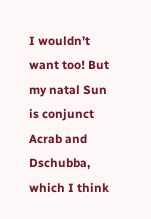I wouldn’t want too! But my natal Sun is conjunct Acrab and Dschubba, which I think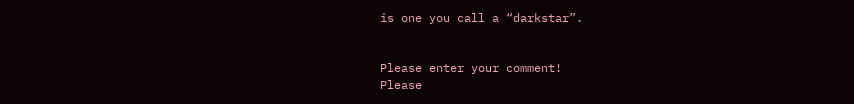is one you call a “darkstar”.


Please enter your comment!
Please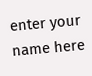enter your name here